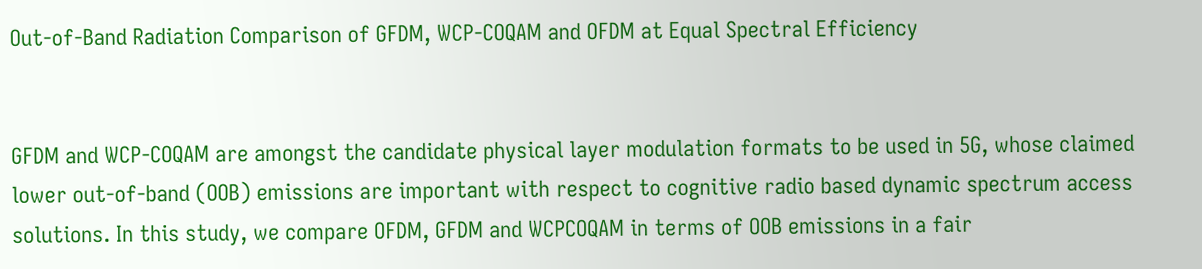Out-of-Band Radiation Comparison of GFDM, WCP-COQAM and OFDM at Equal Spectral Efficiency


GFDM and WCP-COQAM are amongst the candidate physical layer modulation formats to be used in 5G, whose claimed lower out-of-band (OOB) emissions are important with respect to cognitive radio based dynamic spectrum access solutions. In this study, we compare OFDM, GFDM and WCPCOQAM in terms of OOB emissions in a fair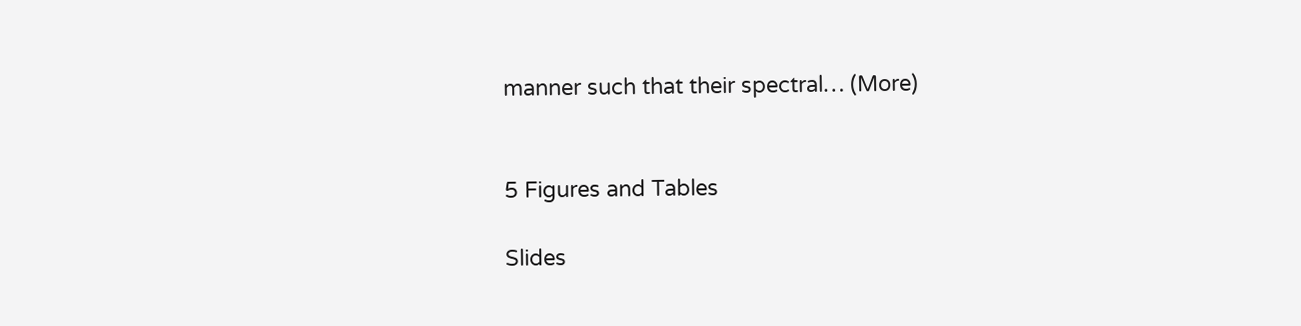manner such that their spectral… (More)


5 Figures and Tables

Slides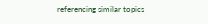referencing similar topics